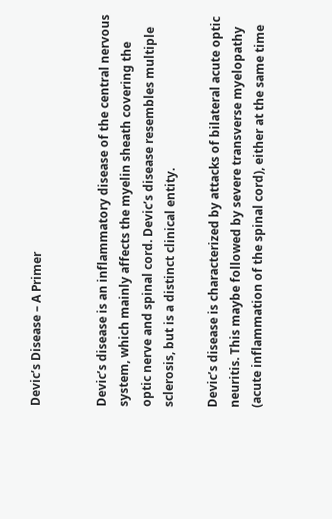Devic’s Disease – A Primer


Devic’s disease is an inflammatory disease of the central nervous system, which mainly affects the myelin sheath covering the optic nerve and spinal cord. Devic’s disease resembles multiple sclerosis, but is a distinct clinical entity.

Devic’s disease is characterized by attacks of bilateral acute optic neuritis. This maybe followed by severe transverse myelopathy (acute inflammation of the spinal cord), either at the same time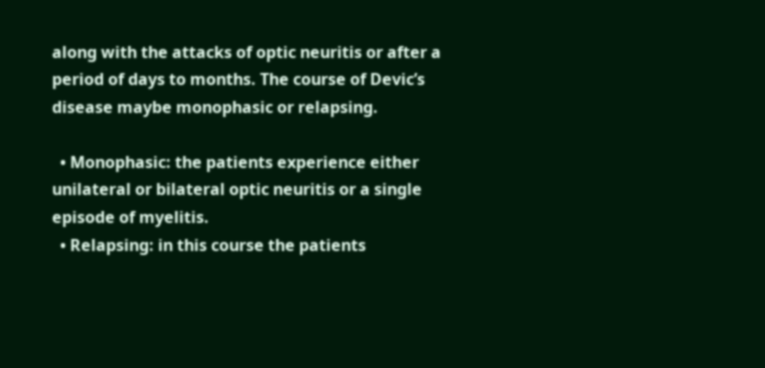along with the attacks of optic neuritis or after a period of days to months. The course of Devic’s disease maybe monophasic or relapsing.

  • Monophasic: the patients experience either unilateral or bilateral optic neuritis or a single episode of myelitis.
  • Relapsing: in this course the patients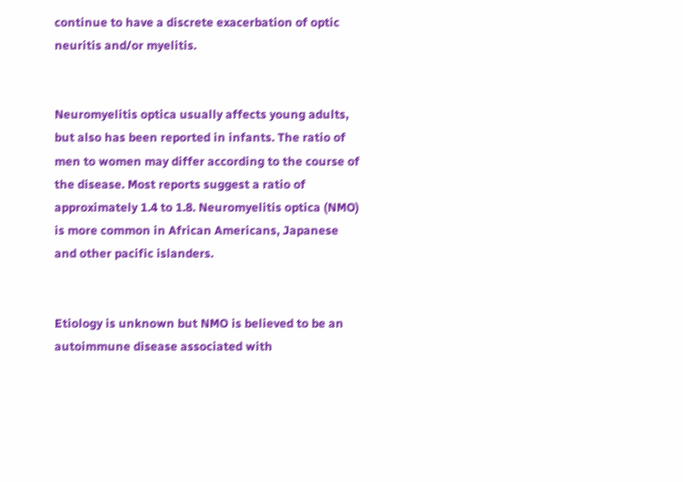continue to have a discrete exacerbation of optic neuritis and/or myelitis.


Neuromyelitis optica usually affects young adults, but also has been reported in infants. The ratio of men to women may differ according to the course of the disease. Most reports suggest a ratio of approximately 1.4 to 1.8. Neuromyelitis optica (NMO) is more common in African Americans, Japanese and other pacific islanders.


Etiology is unknown but NMO is believed to be an autoimmune disease associated with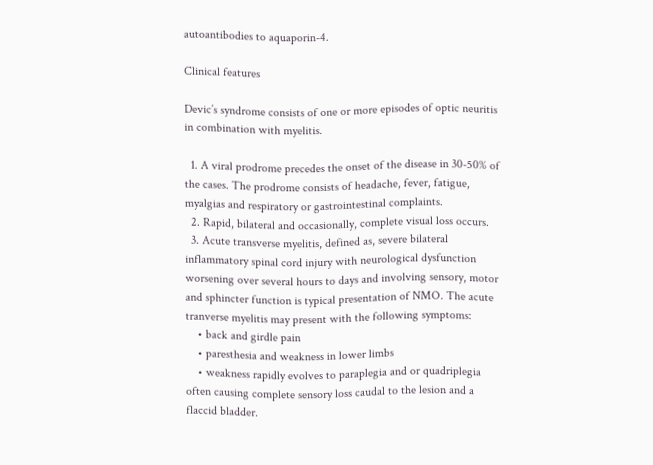autoantibodies to aquaporin-4.

Clinical features

Devic’s syndrome consists of one or more episodes of optic neuritis in combination with myelitis.

  1. A viral prodrome precedes the onset of the disease in 30-50% of the cases. The prodrome consists of headache, fever, fatigue, myalgias and respiratory or gastrointestinal complaints.
  2. Rapid, bilateral and occasionally, complete visual loss occurs.
  3. Acute transverse myelitis, defined as, severe bilateral inflammatory spinal cord injury with neurological dysfunction worsening over several hours to days and involving sensory, motor and sphincter function is typical presentation of NMO. The acute tranverse myelitis may present with the following symptoms:
    • back and girdle pain
    • paresthesia and weakness in lower limbs
    • weakness rapidly evolves to paraplegia and or quadriplegia often causing complete sensory loss caudal to the lesion and a flaccid bladder.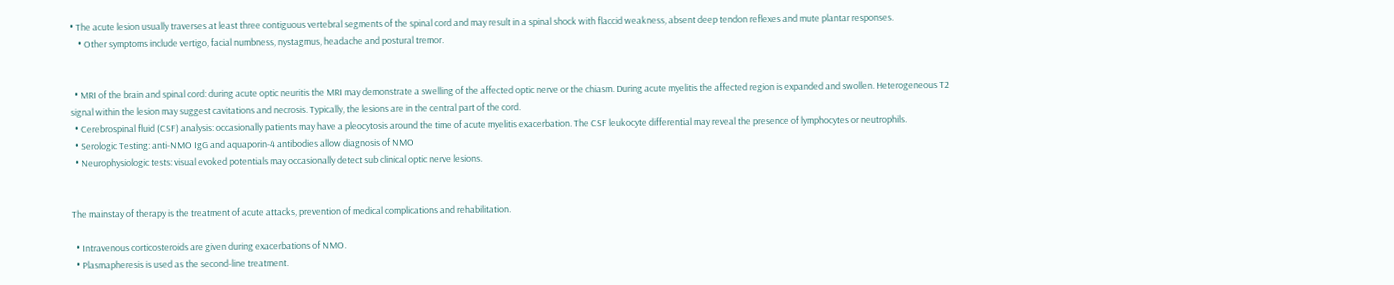• The acute lesion usually traverses at least three contiguous vertebral segments of the spinal cord and may result in a spinal shock with flaccid weakness, absent deep tendon reflexes and mute plantar responses.
    • Other symptoms include vertigo, facial numbness, nystagmus, headache and postural tremor.


  • MRI of the brain and spinal cord: during acute optic neuritis the MRI may demonstrate a swelling of the affected optic nerve or the chiasm. During acute myelitis the affected region is expanded and swollen. Heterogeneous T2 signal within the lesion may suggest cavitations and necrosis. Typically, the lesions are in the central part of the cord.
  • Cerebrospinal fluid (CSF) analysis: occasionally patients may have a pleocytosis around the time of acute myelitis exacerbation. The CSF leukocyte differential may reveal the presence of lymphocytes or neutrophils.
  • Serologic Testing: anti-NMO IgG and aquaporin-4 antibodies allow diagnosis of NMO
  • Neurophysiologic tests: visual evoked potentials may occasionally detect sub clinical optic nerve lesions.


The mainstay of therapy is the treatment of acute attacks, prevention of medical complications and rehabilitation.

  • Intravenous corticosteroids are given during exacerbations of NMO.
  • Plasmapheresis is used as the second-line treatment.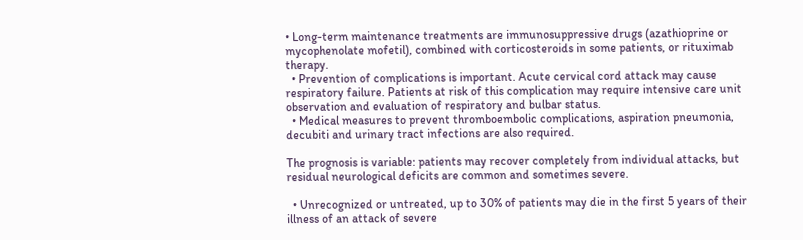• Long-term maintenance treatments are immunosuppressive drugs (azathioprine or mycophenolate mofetil), combined with corticosteroids in some patients, or rituximab therapy.
  • Prevention of complications is important. Acute cervical cord attack may cause respiratory failure. Patients at risk of this complication may require intensive care unit observation and evaluation of respiratory and bulbar status.
  • Medical measures to prevent thromboembolic complications, aspiration pneumonia, decubiti and urinary tract infections are also required.

The prognosis is variable: patients may recover completely from individual attacks, but residual neurological deficits are common and sometimes severe.

  • Unrecognized or untreated, up to 30% of patients may die in the first 5 years of their illness of an attack of severe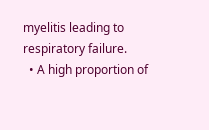myelitis leading to respiratory failure.
  • A high proportion of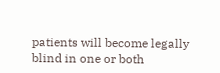patients will become legally blind in one or both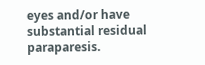eyes and/or have substantial residual paraparesis.